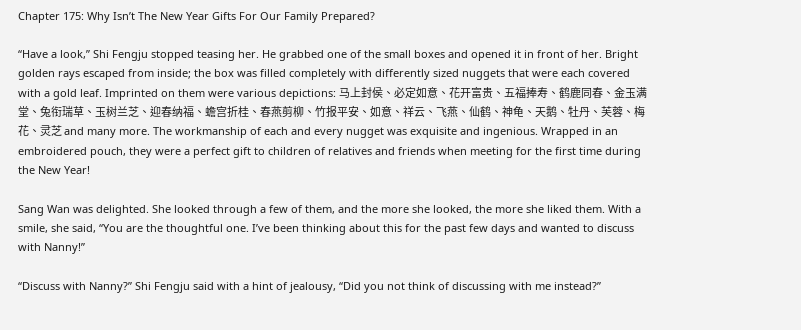Chapter 175: Why Isn’t The New Year Gifts For Our Family Prepared?

“Have a look,” Shi Fengju stopped teasing her. He grabbed one of the small boxes and opened it in front of her. Bright golden rays escaped from inside; the box was filled completely with differently sized nuggets that were each covered with a gold leaf. Imprinted on them were various depictions: 马上封侯、必定如意、花开富贵、五福捧寿、鹤鹿同春、金玉满堂、兔衔瑞草、玉树兰芝、迎春纳福、蟾宫折桂、春燕剪柳、竹报平安、如意、祥云、飞燕、仙鹤、神龟、天鹅、牡丹、芙蓉、梅花、灵芝 and many more. The workmanship of each and every nugget was exquisite and ingenious. Wrapped in an embroidered pouch, they were a perfect gift to children of relatives and friends when meeting for the first time during the New Year!

Sang Wan was delighted. She looked through a few of them, and the more she looked, the more she liked them. With a smile, she said, “You are the thoughtful one. I’ve been thinking about this for the past few days and wanted to discuss with Nanny!”

“Discuss with Nanny?” Shi Fengju said with a hint of jealousy, “Did you not think of discussing with me instead?”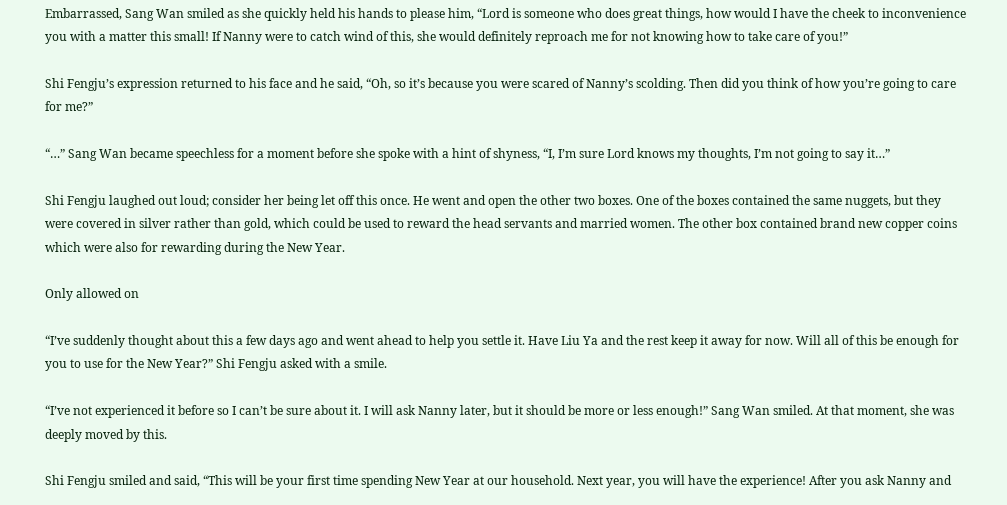Embarrassed, Sang Wan smiled as she quickly held his hands to please him, “Lord is someone who does great things, how would I have the cheek to inconvenience you with a matter this small! If Nanny were to catch wind of this, she would definitely reproach me for not knowing how to take care of you!”

Shi Fengju’s expression returned to his face and he said, “Oh, so it’s because you were scared of Nanny’s scolding. Then did you think of how you’re going to care for me?”

“…” Sang Wan became speechless for a moment before she spoke with a hint of shyness, “I, I’m sure Lord knows my thoughts, I’m not going to say it…”

Shi Fengju laughed out loud; consider her being let off this once. He went and open the other two boxes. One of the boxes contained the same nuggets, but they were covered in silver rather than gold, which could be used to reward the head servants and married women. The other box contained brand new copper coins which were also for rewarding during the New Year.

Only allowed on

“I’ve suddenly thought about this a few days ago and went ahead to help you settle it. Have Liu Ya and the rest keep it away for now. Will all of this be enough for you to use for the New Year?” Shi Fengju asked with a smile.

“I’ve not experienced it before so I can’t be sure about it. I will ask Nanny later, but it should be more or less enough!” Sang Wan smiled. At that moment, she was deeply moved by this.

Shi Fengju smiled and said, “This will be your first time spending New Year at our household. Next year, you will have the experience! After you ask Nanny and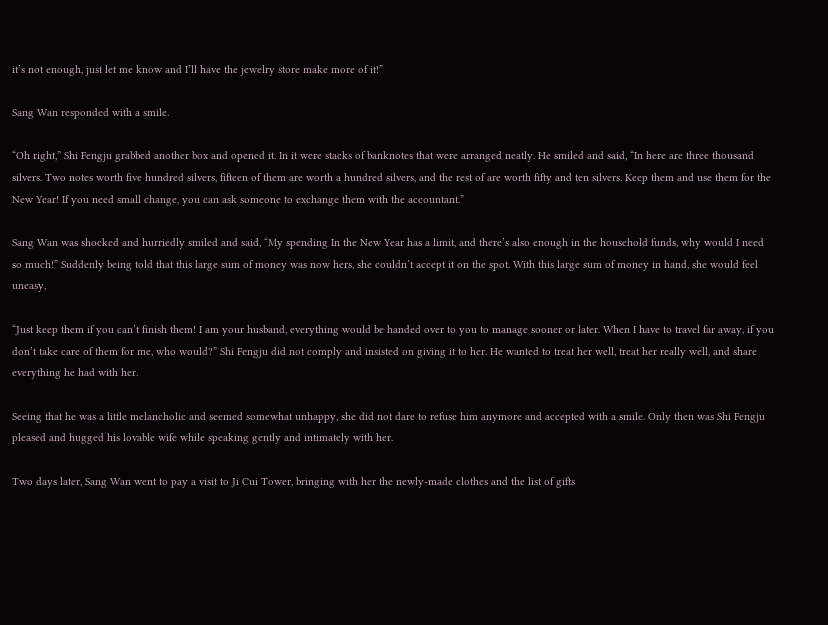it’s not enough, just let me know and I’ll have the jewelry store make more of it!”

Sang Wan responded with a smile.

“Oh right,” Shi Fengju grabbed another box and opened it. In it were stacks of banknotes that were arranged neatly. He smiled and said, “In here are three thousand silvers. Two notes worth five hundred silvers, fifteen of them are worth a hundred silvers, and the rest of are worth fifty and ten silvers. Keep them and use them for the New Year! If you need small change, you can ask someone to exchange them with the accountant.”

Sang Wan was shocked and hurriedly smiled and said, “My spending In the New Year has a limit, and there’s also enough in the household funds, why would I need so much!” Suddenly being told that this large sum of money was now hers, she couldn’t accept it on the spot. With this large sum of money in hand, she would feel uneasy,

“Just keep them if you can’t finish them! I am your husband, everything would be handed over to you to manage sooner or later. When I have to travel far away, if you don’t take care of them for me, who would?” Shi Fengju did not comply and insisted on giving it to her. He wanted to treat her well, treat her really well, and share everything he had with her.

Seeing that he was a little melancholic and seemed somewhat unhappy, she did not dare to refuse him anymore and accepted with a smile. Only then was Shi Fengju pleased and hugged his lovable wife while speaking gently and intimately with her.

Two days later, Sang Wan went to pay a visit to Ji Cui Tower, bringing with her the newly-made clothes and the list of gifts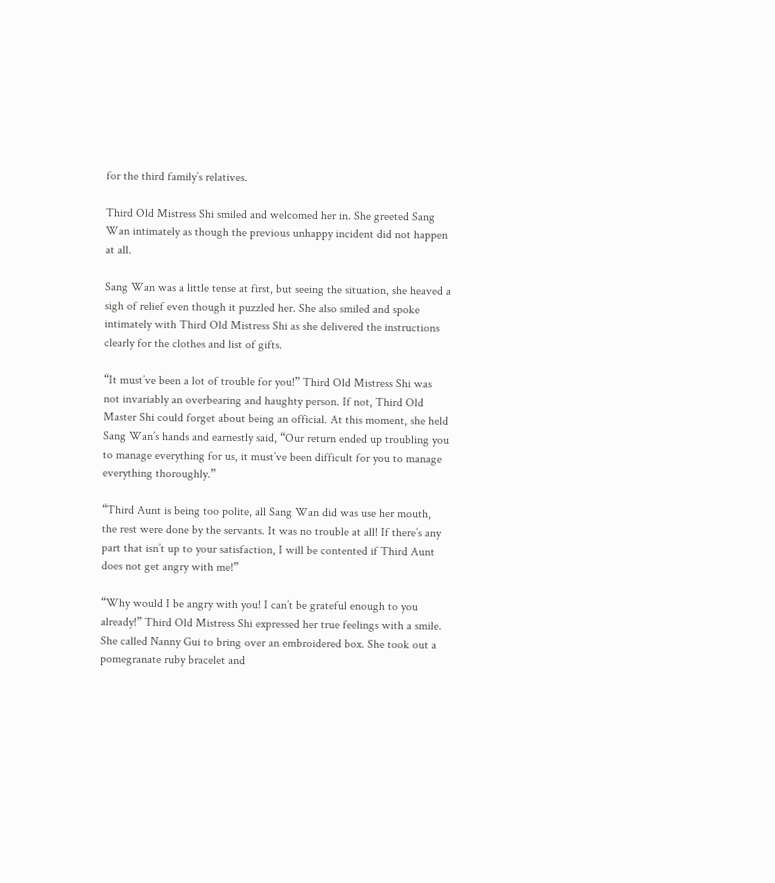for the third family’s relatives.

Third Old Mistress Shi smiled and welcomed her in. She greeted Sang Wan intimately as though the previous unhappy incident did not happen at all.

Sang Wan was a little tense at first, but seeing the situation, she heaved a sigh of relief even though it puzzled her. She also smiled and spoke intimately with Third Old Mistress Shi as she delivered the instructions clearly for the clothes and list of gifts.

“It must’ve been a lot of trouble for you!” Third Old Mistress Shi was not invariably an overbearing and haughty person. If not, Third Old Master Shi could forget about being an official. At this moment, she held Sang Wan’s hands and earnestly said, “Our return ended up troubling you to manage everything for us, it must’ve been difficult for you to manage everything thoroughly.”

“Third Aunt is being too polite, all Sang Wan did was use her mouth, the rest were done by the servants. It was no trouble at all! If there’s any part that isn’t up to your satisfaction, I will be contented if Third Aunt does not get angry with me!”

“Why would I be angry with you! I can’t be grateful enough to you already!” Third Old Mistress Shi expressed her true feelings with a smile. She called Nanny Gui to bring over an embroidered box. She took out a pomegranate ruby bracelet and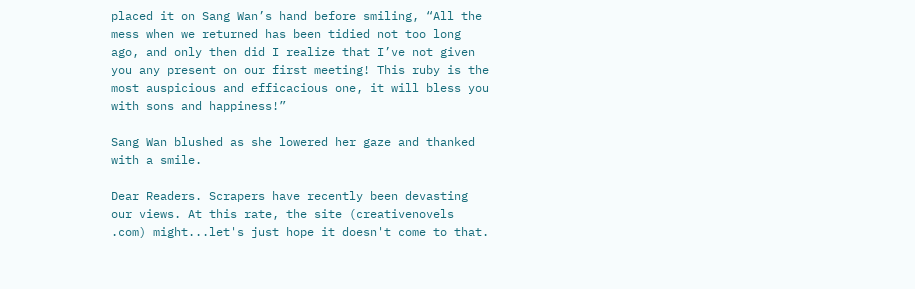placed it on Sang Wan’s hand before smiling, “All the mess when we returned has been tidied not too long ago, and only then did I realize that I’ve not given you any present on our first meeting! This ruby is the most auspicious and efficacious one, it will bless you with sons and happiness!”

Sang Wan blushed as she lowered her gaze and thanked with a smile.

Dear Readers. Scrapers have recently been devasting our views. At this rate, the site (creativenovels .com) might...let's just hope it doesn't come to that.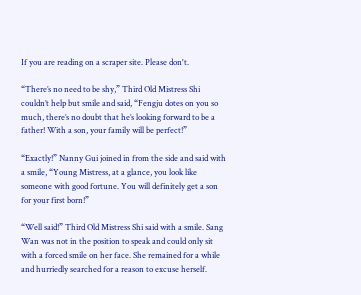If you are reading on a scraper site. Please don't.

“There’s no need to be shy,” Third Old Mistress Shi couldn’t help but smile and said, “Fengju dotes on you so much, there’s no doubt that he’s looking forward to be a father! With a son, your family will be perfect!”

“Exactly!” Nanny Gui joined in from the side and said with a smile, “Young Mistress, at a glance, you look like someone with good fortune. You will definitely get a son for your first born!”

“Well said!” Third Old Mistress Shi said with a smile. Sang Wan was not in the position to speak and could only sit with a forced smile on her face. She remained for a while and hurriedly searched for a reason to excuse herself.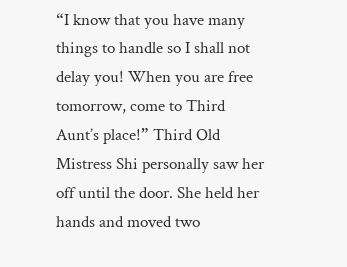“I know that you have many things to handle so I shall not delay you! When you are free tomorrow, come to Third Aunt’s place!” Third Old Mistress Shi personally saw her off until the door. She held her hands and moved two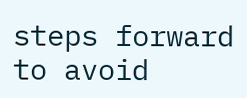steps forward to avoid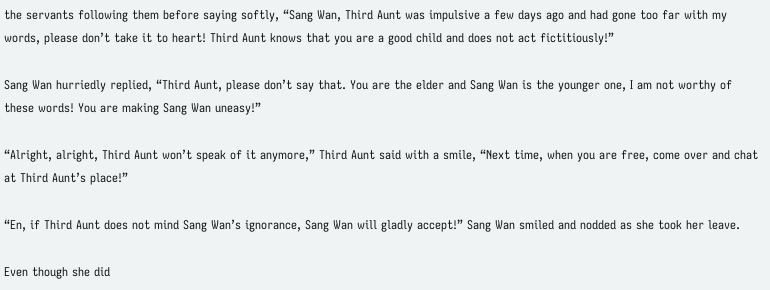the servants following them before saying softly, “Sang Wan, Third Aunt was impulsive a few days ago and had gone too far with my words, please don’t take it to heart! Third Aunt knows that you are a good child and does not act fictitiously!”

Sang Wan hurriedly replied, “Third Aunt, please don’t say that. You are the elder and Sang Wan is the younger one, I am not worthy of these words! You are making Sang Wan uneasy!”

“Alright, alright, Third Aunt won’t speak of it anymore,” Third Aunt said with a smile, “Next time, when you are free, come over and chat at Third Aunt’s place!”

“En, if Third Aunt does not mind Sang Wan’s ignorance, Sang Wan will gladly accept!” Sang Wan smiled and nodded as she took her leave.

Even though she did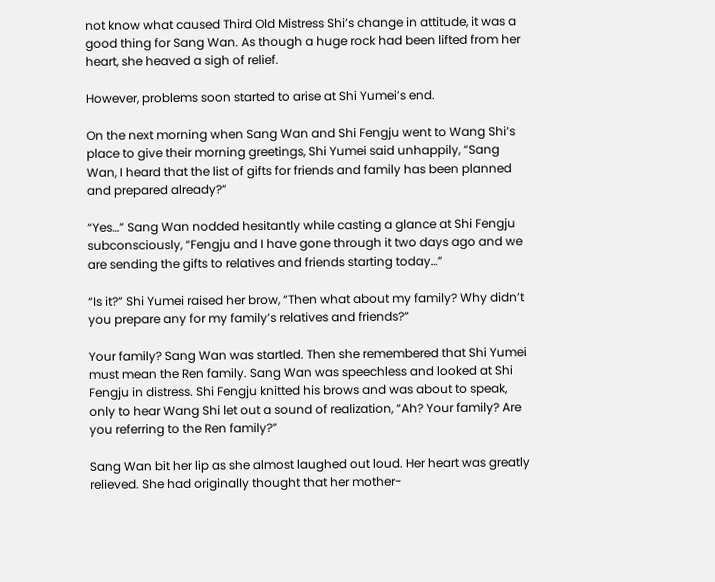not know what caused Third Old Mistress Shi’s change in attitude, it was a good thing for Sang Wan. As though a huge rock had been lifted from her heart, she heaved a sigh of relief.

However, problems soon started to arise at Shi Yumei’s end.

On the next morning when Sang Wan and Shi Fengju went to Wang Shi’s place to give their morning greetings, Shi Yumei said unhappily, “Sang Wan, I heard that the list of gifts for friends and family has been planned and prepared already?”

“Yes…” Sang Wan nodded hesitantly while casting a glance at Shi Fengju subconsciously, “Fengju and I have gone through it two days ago and we are sending the gifts to relatives and friends starting today…”

“Is it?” Shi Yumei raised her brow, “Then what about my family? Why didn’t you prepare any for my family’s relatives and friends?”

Your family? Sang Wan was startled. Then she remembered that Shi Yumei must mean the Ren family. Sang Wan was speechless and looked at Shi Fengju in distress. Shi Fengju knitted his brows and was about to speak, only to hear Wang Shi let out a sound of realization, “Ah? Your family? Are you referring to the Ren family?”

Sang Wan bit her lip as she almost laughed out loud. Her heart was greatly relieved. She had originally thought that her mother-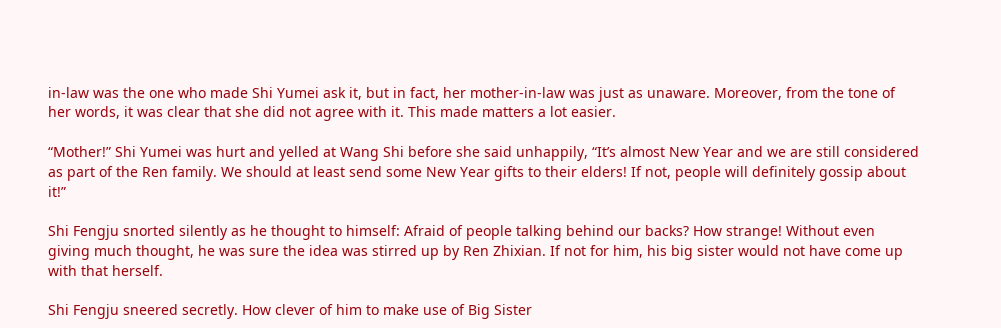in-law was the one who made Shi Yumei ask it, but in fact, her mother-in-law was just as unaware. Moreover, from the tone of her words, it was clear that she did not agree with it. This made matters a lot easier.

“Mother!” Shi Yumei was hurt and yelled at Wang Shi before she said unhappily, “It’s almost New Year and we are still considered as part of the Ren family. We should at least send some New Year gifts to their elders! If not, people will definitely gossip about it!”

Shi Fengju snorted silently as he thought to himself: Afraid of people talking behind our backs? How strange! Without even giving much thought, he was sure the idea was stirred up by Ren Zhixian. If not for him, his big sister would not have come up with that herself.

Shi Fengju sneered secretly. How clever of him to make use of Big Sister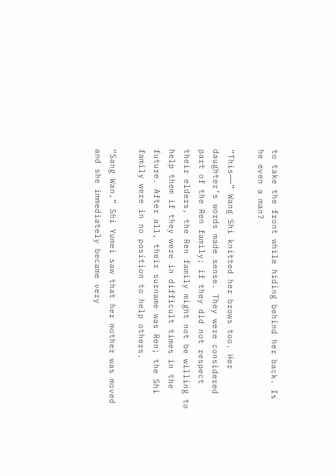to take the front while hiding behind her back. Is he even a man?

“This——” Wang Shi knitted her brows too. Her daughter’s words made sense. They were considered part of the Ren family; if they did not respect their elders, the Ren family might not be willing to help them if they were in difficult times in the future. After all, their surname was Ren; the Shi family were in no position to help others.

“Sang Wan,” Shi Yumei saw that her mother was moved and she immediately became very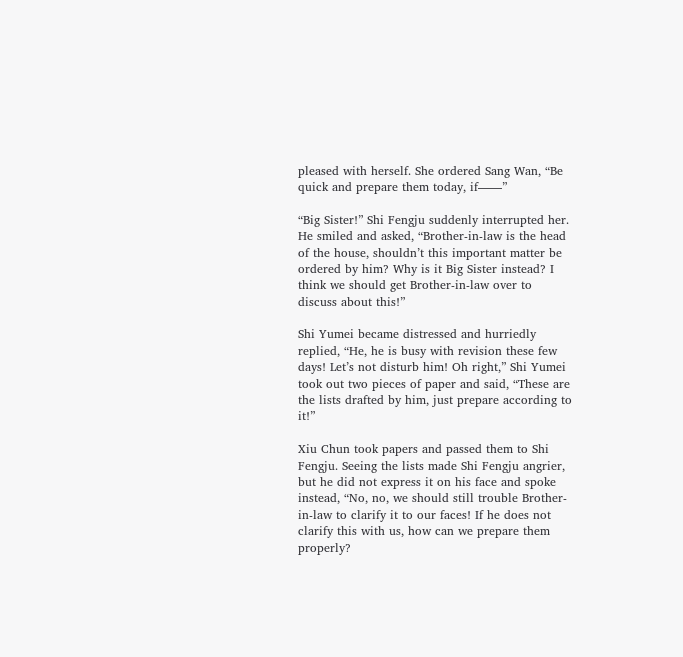pleased with herself. She ordered Sang Wan, “Be quick and prepare them today, if——”

“Big Sister!” Shi Fengju suddenly interrupted her. He smiled and asked, “Brother-in-law is the head of the house, shouldn’t this important matter be ordered by him? Why is it Big Sister instead? I think we should get Brother-in-law over to discuss about this!”

Shi Yumei became distressed and hurriedly replied, “He, he is busy with revision these few days! Let’s not disturb him! Oh right,” Shi Yumei took out two pieces of paper and said, “These are the lists drafted by him, just prepare according to it!”

Xiu Chun took papers and passed them to Shi Fengju. Seeing the lists made Shi Fengju angrier, but he did not express it on his face and spoke instead, “No, no, we should still trouble Brother-in-law to clarify it to our faces! If he does not clarify this with us, how can we prepare them properly?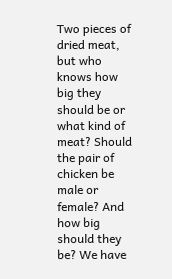Two pieces of dried meat, but who knows how big they should be or what kind of meat? Should the pair of chicken be male or female? And how big should they be? We have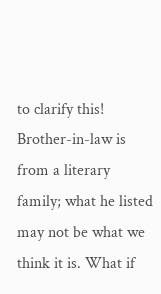to clarify this! Brother-in-law is from a literary family; what he listed may not be what we think it is. What if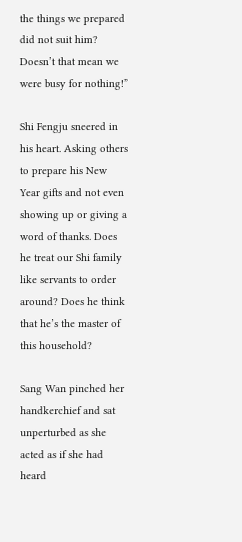the things we prepared did not suit him? Doesn’t that mean we were busy for nothing!”

Shi Fengju sneered in his heart. Asking others to prepare his New Year gifts and not even showing up or giving a word of thanks. Does he treat our Shi family like servants to order around? Does he think that he’s the master of this household?

Sang Wan pinched her handkerchief and sat unperturbed as she acted as if she had heard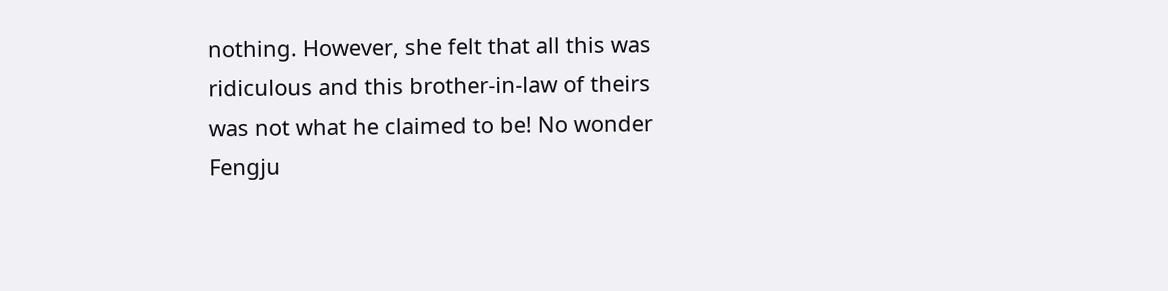nothing. However, she felt that all this was ridiculous and this brother-in-law of theirs was not what he claimed to be! No wonder Fengju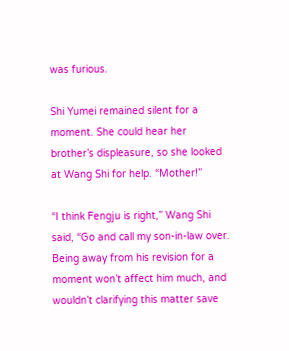was furious.

Shi Yumei remained silent for a moment. She could hear her brother’s displeasure, so she looked at Wang Shi for help. “Mother!”

“I think Fengju is right,” Wang Shi said, “Go and call my son-in-law over. Being away from his revision for a moment won’t affect him much, and wouldn’t clarifying this matter save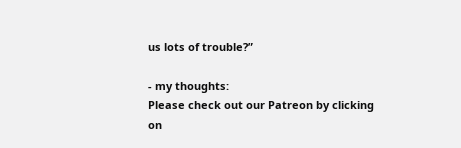us lots of trouble?”

- my thoughts:
Please check out our Patreon by clicking on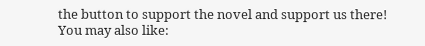the button to support the novel and support us there!
You may also like: